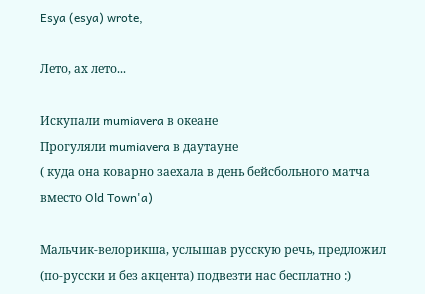Esya (esya) wrote,

Лето, ах лето...

Искупали mumiavera в океане
Прогуляли mumiavera в даутауне
( куда она коварно заехала в день бейсбольного матча вместо Old Town'a)

Мальчик-велорикша, услышав русскую речь, предложил (по-русски и без акцента) подвезти нас бесплатно :)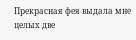Прекрасная фея выдала мне целых две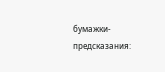бумажки-предсказания: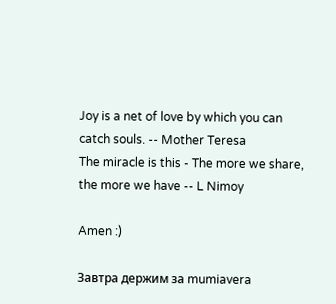Joy is a net of love by which you can catch souls. -- Mother Teresa
The miracle is this - The more we share, the more we have -- L Nimoy

Amen :)

Завтра держим за mumiavera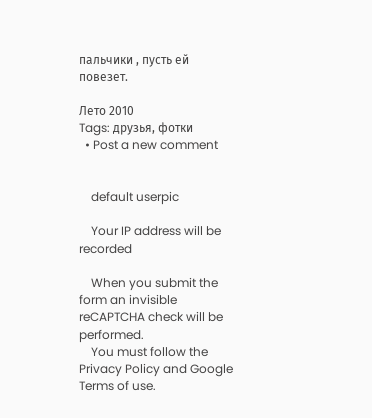пальчики , пусть ей повезет.

Лето 2010
Tags: друзья, фотки
  • Post a new comment


    default userpic

    Your IP address will be recorded

    When you submit the form an invisible reCAPTCHA check will be performed.
    You must follow the Privacy Policy and Google Terms of use.